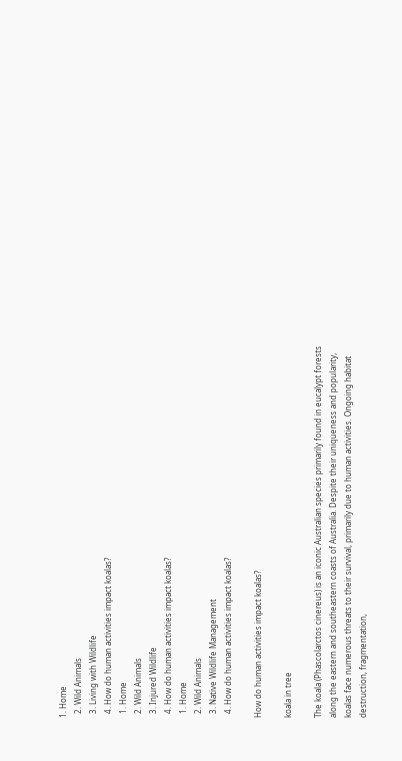1. Home
  2. Wild Animals
  3. Living with Wildlife
  4. How do human activities impact koalas?
  1. Home
  2. Wild Animals
  3. Injured Wildlife
  4. How do human activities impact koalas?
  1. Home
  2. Wild Animals
  3. Native Wildlife Management
  4. How do human activities impact koalas?

How do human activities impact koalas?

koala in tree

The koala (Phascolarctos cinereus) is an iconic Australian species primarily found in eucalypt forests along the eastern and southeastern coasts of Australia. Despite their uniqueness and popularity, koalas face numerous threats to their survival, primarily due to human activities. Ongoing habitat destruction, fragmentation,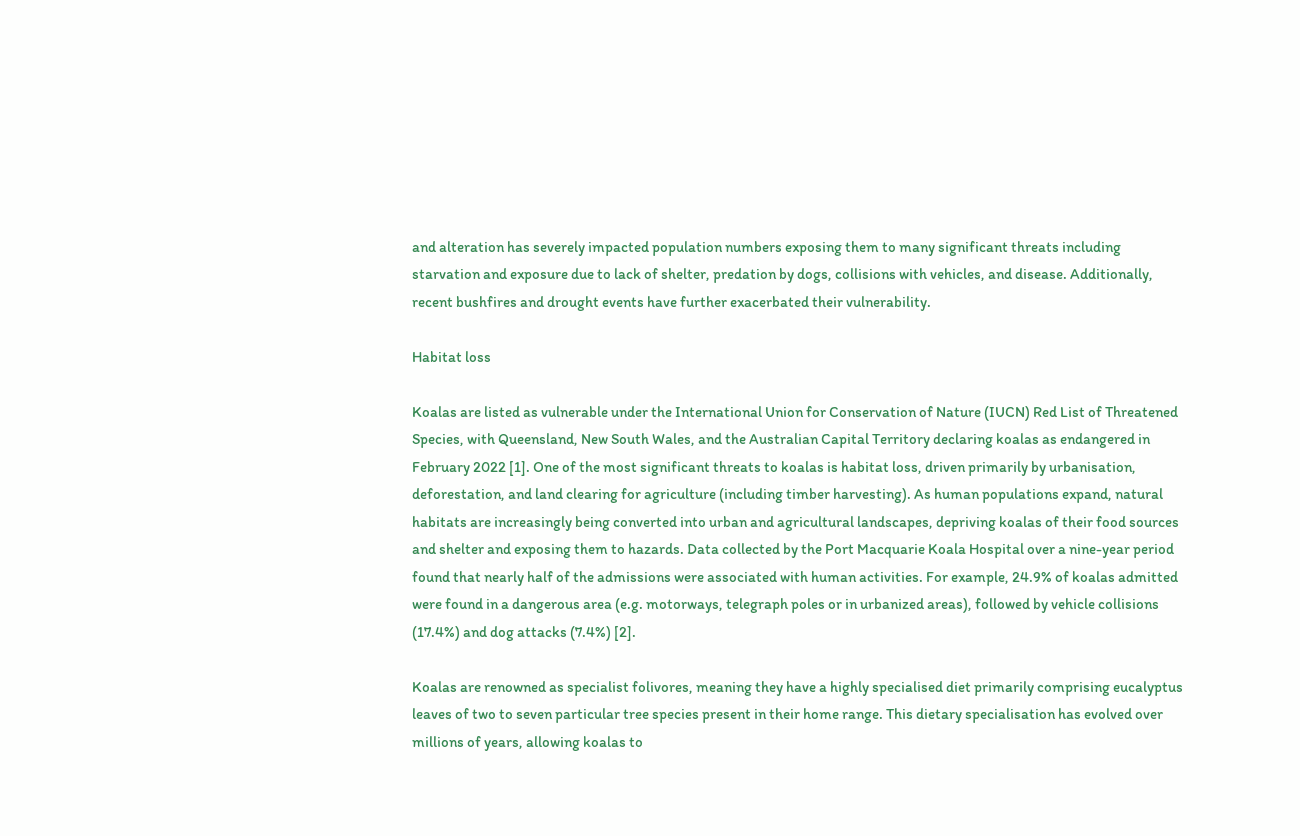and alteration has severely impacted population numbers exposing them to many significant threats including starvation and exposure due to lack of shelter, predation by dogs, collisions with vehicles, and disease. Additionally, recent bushfires and drought events have further exacerbated their vulnerability.

Habitat loss

Koalas are listed as vulnerable under the International Union for Conservation of Nature (IUCN) Red List of Threatened Species, with Queensland, New South Wales, and the Australian Capital Territory declaring koalas as endangered in February 2022 [1]. One of the most significant threats to koalas is habitat loss, driven primarily by urbanisation, deforestation, and land clearing for agriculture (including timber harvesting). As human populations expand, natural habitats are increasingly being converted into urban and agricultural landscapes, depriving koalas of their food sources and shelter and exposing them to hazards. Data collected by the Port Macquarie Koala Hospital over a nine-year period found that nearly half of the admissions were associated with human activities. For example, 24.9% of koalas admitted were found in a dangerous area (e.g. motorways, telegraph poles or in urbanized areas), followed by vehicle collisions (17.4%) and dog attacks (7.4%) [2].

Koalas are renowned as specialist folivores, meaning they have a highly specialised diet primarily comprising eucalyptus leaves of two to seven particular tree species present in their home range. This dietary specialisation has evolved over millions of years, allowing koalas to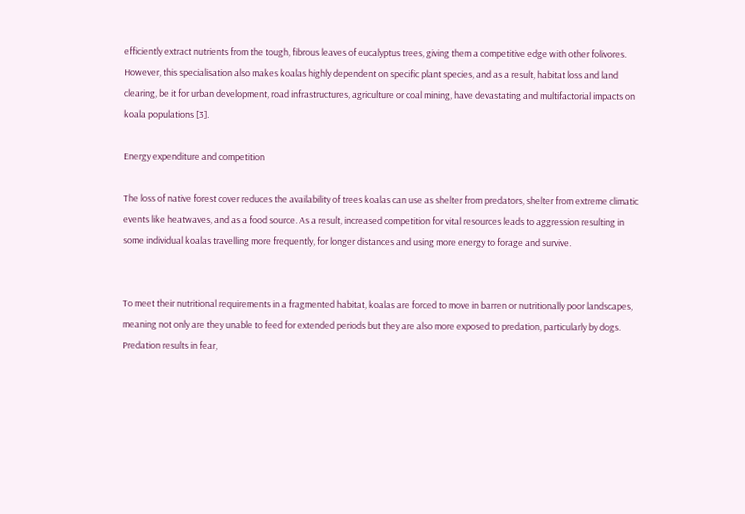efficiently extract nutrients from the tough, fibrous leaves of eucalyptus trees, giving them a competitive edge with other folivores. However, this specialisation also makes koalas highly dependent on specific plant species, and as a result, habitat loss and land clearing, be it for urban development, road infrastructures, agriculture or coal mining, have devastating and multifactorial impacts on koala populations [3].

Energy expenditure and competition

The loss of native forest cover reduces the availability of trees koalas can use as shelter from predators, shelter from extreme climatic events like heatwaves, and as a food source. As a result, increased competition for vital resources leads to aggression resulting in some individual koalas travelling more frequently, for longer distances and using more energy to forage and survive.


To meet their nutritional requirements in a fragmented habitat, koalas are forced to move in barren or nutritionally poor landscapes, meaning not only are they unable to feed for extended periods but they are also more exposed to predation, particularly by dogs. Predation results in fear,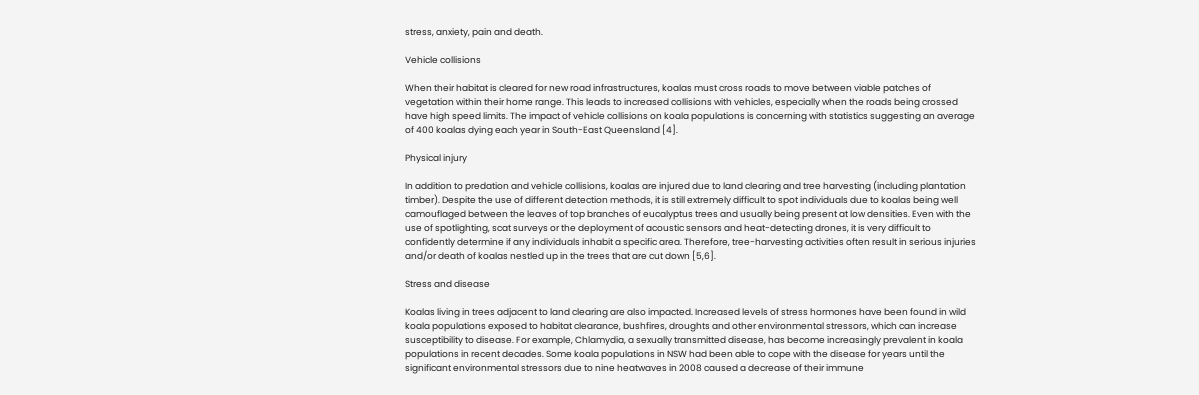stress, anxiety, pain and death.

Vehicle collisions

When their habitat is cleared for new road infrastructures, koalas must cross roads to move between viable patches of vegetation within their home range. This leads to increased collisions with vehicles, especially when the roads being crossed have high speed limits. The impact of vehicle collisions on koala populations is concerning with statistics suggesting an average of 400 koalas dying each year in South-East Queensland [4].

Physical injury

In addition to predation and vehicle collisions, koalas are injured due to land clearing and tree harvesting (including plantation timber). Despite the use of different detection methods, it is still extremely difficult to spot individuals due to koalas being well camouflaged between the leaves of top branches of eucalyptus trees and usually being present at low densities. Even with the use of spotlighting, scat surveys or the deployment of acoustic sensors and heat-detecting drones, it is very difficult to confidently determine if any individuals inhabit a specific area. Therefore, tree-harvesting activities often result in serious injuries and/or death of koalas nestled up in the trees that are cut down [5,6].

Stress and disease

Koalas living in trees adjacent to land clearing are also impacted. Increased levels of stress hormones have been found in wild koala populations exposed to habitat clearance, bushfires, droughts and other environmental stressors, which can increase susceptibility to disease. For example, Chlamydia, a sexually transmitted disease, has become increasingly prevalent in koala populations in recent decades. Some koala populations in NSW had been able to cope with the disease for years until the significant environmental stressors due to nine heatwaves in 2008 caused a decrease of their immune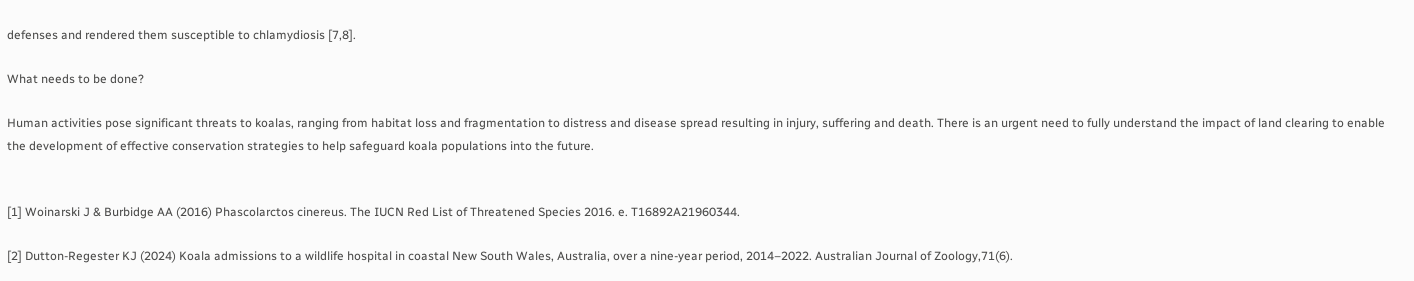defenses and rendered them susceptible to chlamydiosis [7,8].

What needs to be done?

Human activities pose significant threats to koalas, ranging from habitat loss and fragmentation to distress and disease spread resulting in injury, suffering and death. There is an urgent need to fully understand the impact of land clearing to enable the development of effective conservation strategies to help safeguard koala populations into the future.


[1] Woinarski J & Burbidge AA (2016) Phascolarctos cinereus. The IUCN Red List of Threatened Species 2016. e. T16892A21960344.

[2] Dutton-Regester KJ (2024) Koala admissions to a wildlife hospital in coastal New South Wales, Australia, over a nine-year period, 2014–2022. Australian Journal of Zoology,71(6).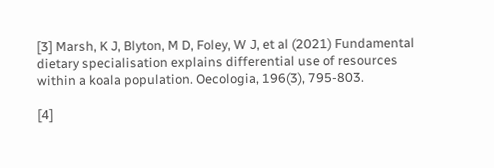[3] Marsh, K J, Blyton, M D, Foley, W J, et al (2021) Fundamental dietary specialisation explains differential use of resources within a koala population. Oecologia, 196(3), 795-803.

[4]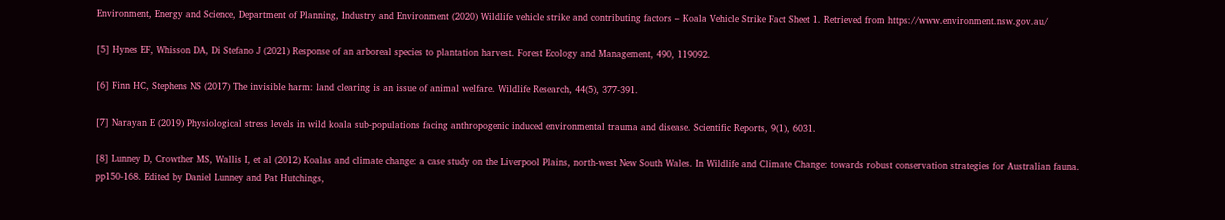Environment, Energy and Science, Department of Planning, Industry and Environment (2020) Wildlife vehicle strike and contributing factors – Koala Vehicle Strike Fact Sheet 1. Retrieved from https://www.environment.nsw.gov.au/

[5] Hynes EF, Whisson DA, Di Stefano J (2021) Response of an arboreal species to plantation harvest. Forest Ecology and Management, 490, 119092.

[6] Finn HC, Stephens NS (2017) The invisible harm: land clearing is an issue of animal welfare. Wildlife Research, 44(5), 377-391.

[7] Narayan E (2019) Physiological stress levels in wild koala sub-populations facing anthropogenic induced environmental trauma and disease. Scientific Reports, 9(1), 6031.

[8] Lunney D, Crowther MS, Wallis I, et al (2012) Koalas and climate change: a case study on the Liverpool Plains, north-west New South Wales. In Wildlife and Climate Change: towards robust conservation strategies for Australian fauna. pp150-168. Edited by Daniel Lunney and Pat Hutchings,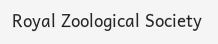Royal Zoological Society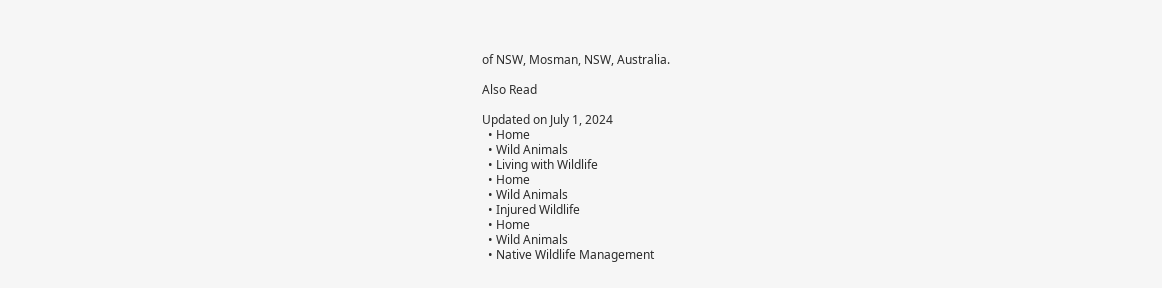of NSW, Mosman, NSW, Australia.

Also Read

Updated on July 1, 2024
  • Home
  • Wild Animals
  • Living with Wildlife
  • Home
  • Wild Animals
  • Injured Wildlife
  • Home
  • Wild Animals
  • Native Wildlife Management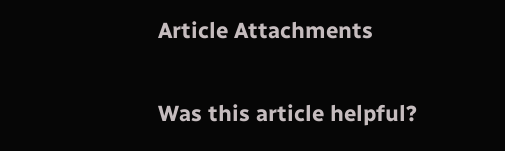Article Attachments

Was this article helpful?